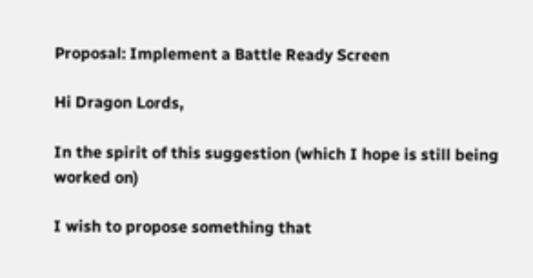Proposal: Implement a Battle Ready Screen

Hi Dragon Lords,

In the spirit of this suggestion (which I hope is still being worked on)

I wish to propose something that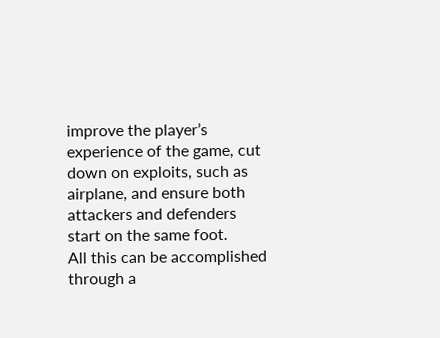improve the player’s experience of the game, cut down on exploits, such as airplane, and ensure both attackers and defenders start on the same foot.
All this can be accomplished through a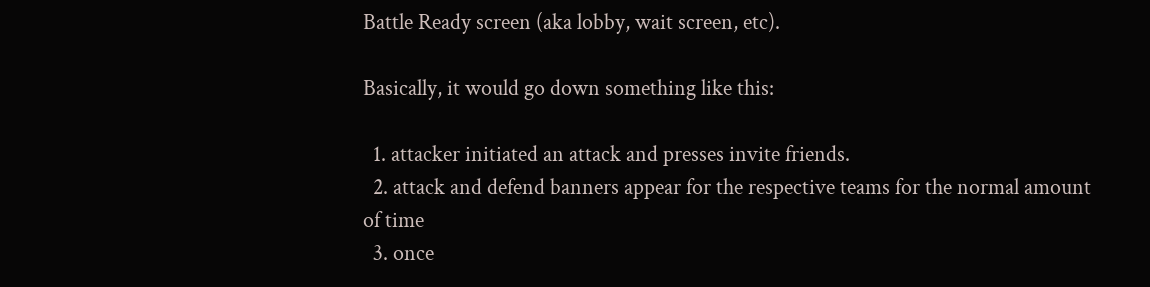Battle Ready screen (aka lobby, wait screen, etc).

Basically, it would go down something like this:

  1. attacker initiated an attack and presses invite friends.
  2. attack and defend banners appear for the respective teams for the normal amount of time
  3. once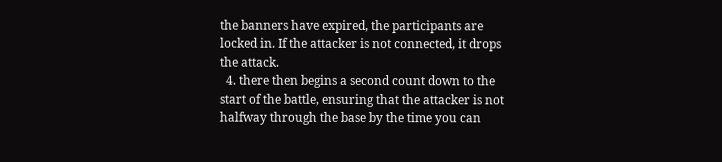the banners have expired, the participants are locked in. If the attacker is not connected, it drops the attack.
  4. there then begins a second count down to the start of the battle, ensuring that the attacker is not halfway through the base by the time you can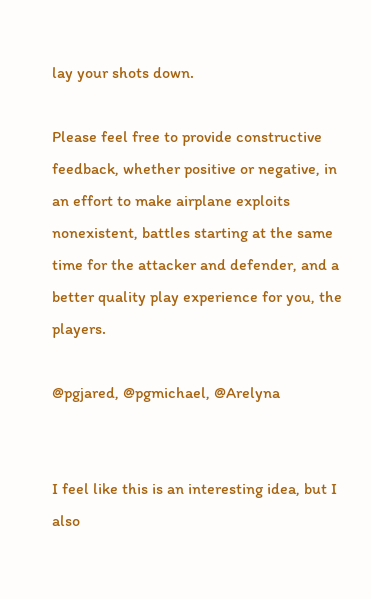lay your shots down.

Please feel free to provide constructive feedback, whether positive or negative, in an effort to make airplane exploits nonexistent, battles starting at the same time for the attacker and defender, and a better quality play experience for you, the players.

@pgjared, @pgmichael, @Arelyna


I feel like this is an interesting idea, but I also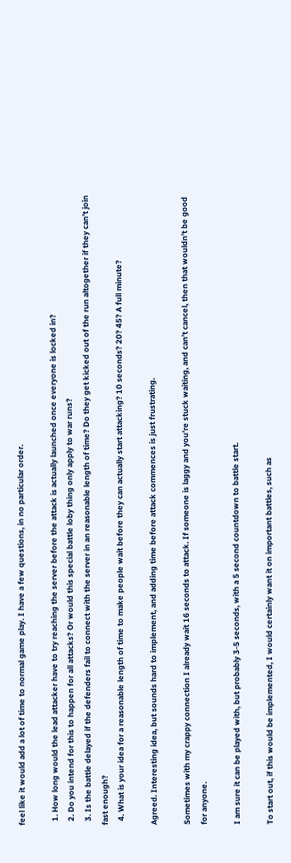feel like it would add a lot of time to normal game play. I have a few questions, in no particular order.

  1. How long would the lead attacker have to try reaching the server before the attack is actually launched once everyone is locked in?
  2. Do you intend for this to happen for all attacks? Or would this special battle loby thing only apply to war runs?
  3. Is the battle delayed if the defenders fail to connect with the server in an reasonable length of time? Do they get kicked out of the run altogether if they can’t join fast enough?
  4. What is your idea for a reasonable length of time to make people wait before they can actually start attacking? 10 seconds? 20? 45? A full minute?

Agreed. Interesting idea, but sounds hard to implement, and adding time before attack commences is just frustrating.

Sometimes with my crappy connection I already wait 16 seconds to attack. If someone is laggy and you’re stuck waiting, and can’t cancel, then that wouldn’t be good for anyone.

I am sure it can be played with, but probably 3-5 seconds, with a 5 second countdown to battle start.

To start out, if this would be implemented, I would certainly want it on important battles, such as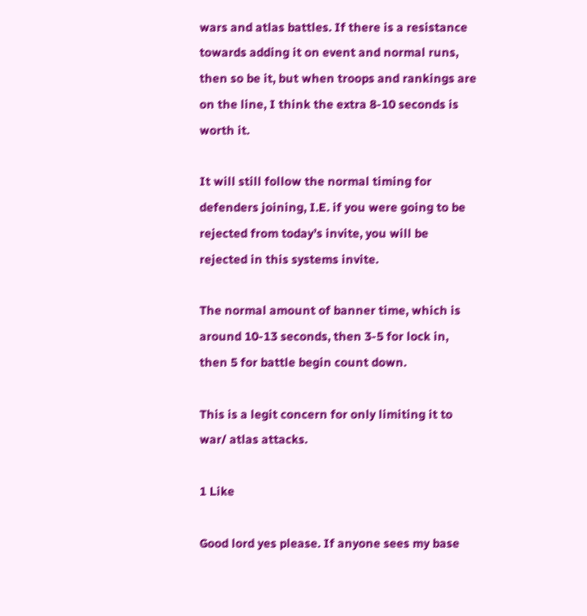wars and atlas battles. If there is a resistance towards adding it on event and normal runs, then so be it, but when troops and rankings are on the line, I think the extra 8-10 seconds is worth it.

It will still follow the normal timing for defenders joining, I.E. if you were going to be rejected from today’s invite, you will be rejected in this systems invite.

The normal amount of banner time, which is around 10-13 seconds, then 3-5 for lock in, then 5 for battle begin count down.

This is a legit concern for only limiting it to war/ atlas attacks.

1 Like

Good lord yes please. If anyone sees my base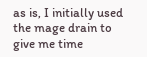as is, I initially used the mage drain to give me time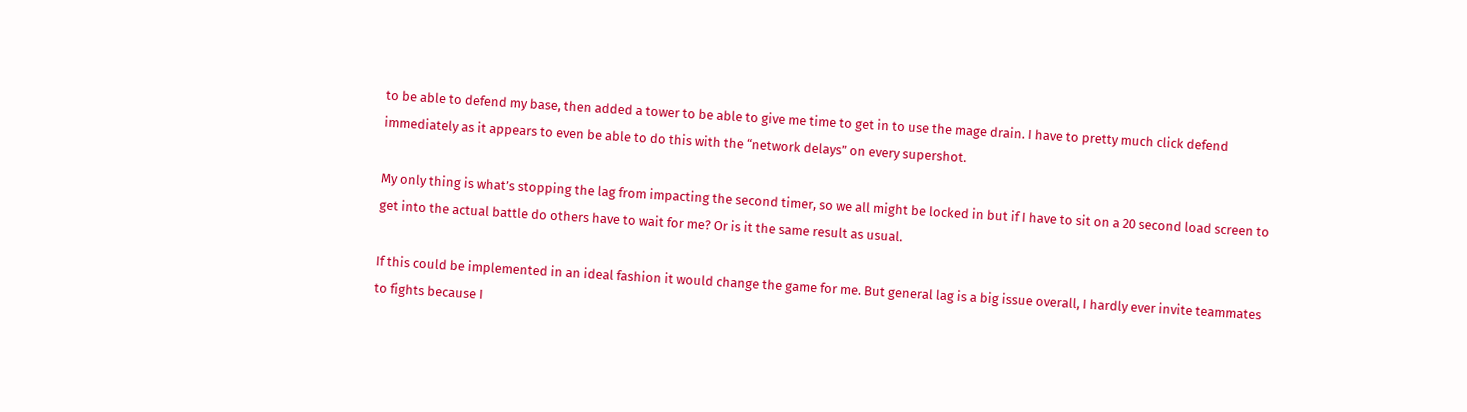to be able to defend my base, then added a tower to be able to give me time to get in to use the mage drain. I have to pretty much click defend immediately as it appears to even be able to do this with the “network delays” on every supershot.

My only thing is what’s stopping the lag from impacting the second timer, so we all might be locked in but if I have to sit on a 20 second load screen to get into the actual battle do others have to wait for me? Or is it the same result as usual.

If this could be implemented in an ideal fashion it would change the game for me. But general lag is a big issue overall, I hardly ever invite teammates to fights because I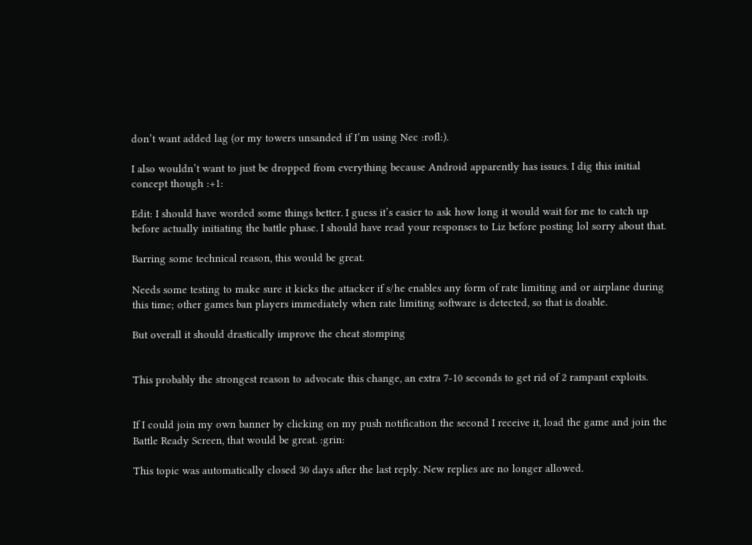don’t want added lag (or my towers unsanded if I’m using Nec :rofl:).

I also wouldn’t want to just be dropped from everything because Android apparently has issues. I dig this initial concept though :+1:

Edit: I should have worded some things better. I guess it’s easier to ask how long it would wait for me to catch up before actually initiating the battle phase. I should have read your responses to Liz before posting lol sorry about that.

Barring some technical reason, this would be great.

Needs some testing to make sure it kicks the attacker if s/he enables any form of rate limiting and or airplane during this time; other games ban players immediately when rate limiting software is detected, so that is doable.

But overall it should drastically improve the cheat stomping


This probably the strongest reason to advocate this change, an extra 7-10 seconds to get rid of 2 rampant exploits.


If I could join my own banner by clicking on my push notification the second I receive it, load the game and join the Battle Ready Screen, that would be great. :grin:

This topic was automatically closed 30 days after the last reply. New replies are no longer allowed.